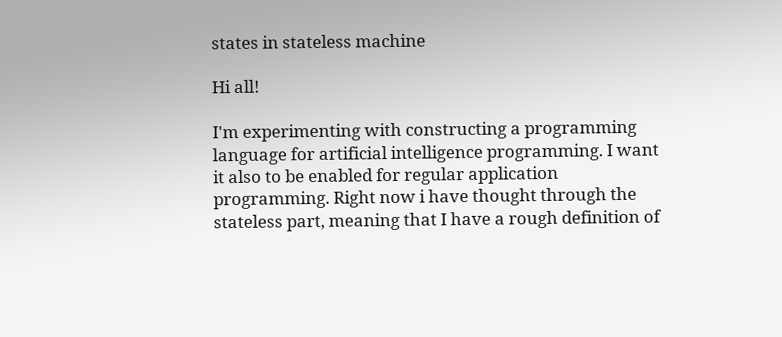states in stateless machine

Hi all!

I'm experimenting with constructing a programming language for artificial intelligence programming. I want it also to be enabled for regular application programming. Right now i have thought through the stateless part, meaning that I have a rough definition of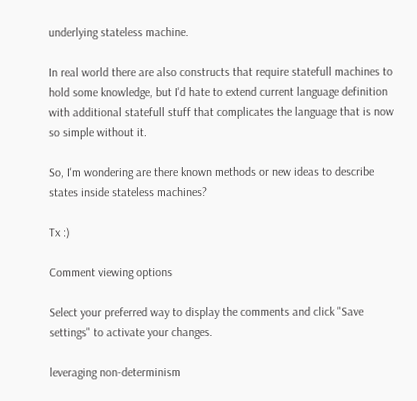underlying stateless machine.

In real world there are also constructs that require statefull machines to hold some knowledge, but I'd hate to extend current language definition with additional statefull stuff that complicates the language that is now so simple without it.

So, I'm wondering are there known methods or new ideas to describe states inside stateless machines?

Tx :)

Comment viewing options

Select your preferred way to display the comments and click "Save settings" to activate your changes.

leveraging non-determinism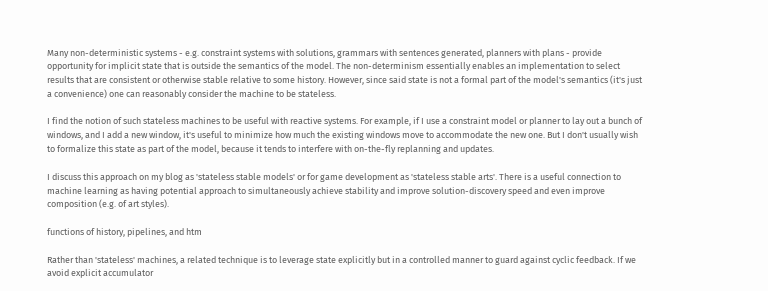Many non-deterministic systems - e.g. constraint systems with solutions, grammars with sentences generated, planners with plans - provide opportunity for implicit state that is outside the semantics of the model. The non-determinism essentially enables an implementation to select results that are consistent or otherwise stable relative to some history. However, since said state is not a formal part of the model's semantics (it's just a convenience) one can reasonably consider the machine to be stateless.

I find the notion of such stateless machines to be useful with reactive systems. For example, if I use a constraint model or planner to lay out a bunch of windows, and I add a new window, it's useful to minimize how much the existing windows move to accommodate the new one. But I don't usually wish to formalize this state as part of the model, because it tends to interfere with on-the-fly replanning and updates.

I discuss this approach on my blog as 'stateless stable models' or for game development as 'stateless stable arts'. There is a useful connection to machine learning as having potential approach to simultaneously achieve stability and improve solution-discovery speed and even improve composition (e.g. of art styles).

functions of history, pipelines, and htm

Rather than 'stateless' machines, a related technique is to leverage state explicitly but in a controlled manner to guard against cyclic feedback. If we avoid explicit accumulator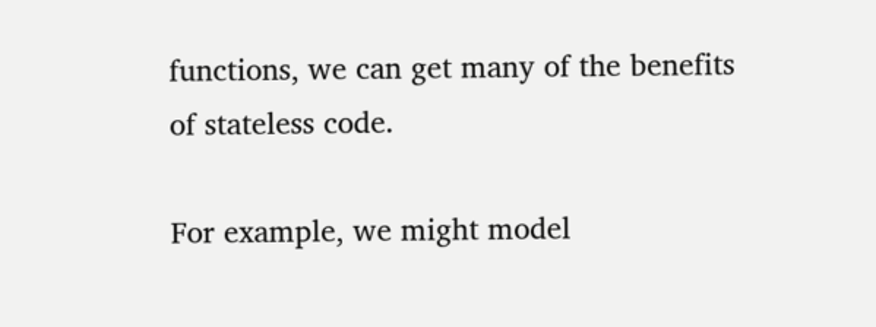functions, we can get many of the benefits of stateless code.

For example, we might model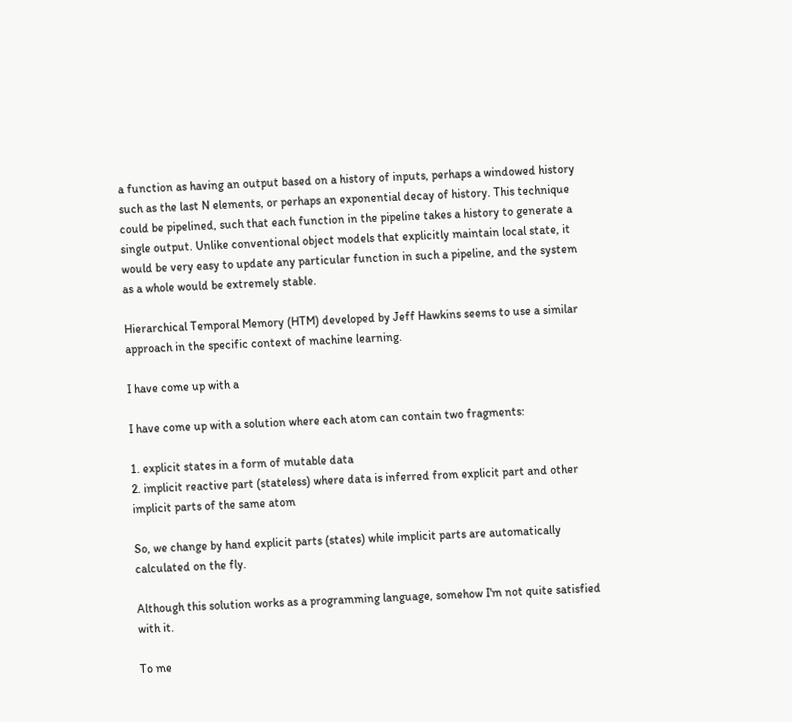a function as having an output based on a history of inputs, perhaps a windowed history such as the last N elements, or perhaps an exponential decay of history. This technique could be pipelined, such that each function in the pipeline takes a history to generate a single output. Unlike conventional object models that explicitly maintain local state, it would be very easy to update any particular function in such a pipeline, and the system as a whole would be extremely stable.

Hierarchical Temporal Memory (HTM) developed by Jeff Hawkins seems to use a similar approach in the specific context of machine learning.

I have come up with a

I have come up with a solution where each atom can contain two fragments:

1. explicit states in a form of mutable data
2. implicit reactive part (stateless) where data is inferred from explicit part and other implicit parts of the same atom

So, we change by hand explicit parts (states) while implicit parts are automatically calculated on the fly.

Although this solution works as a programming language, somehow I'm not quite satisfied with it.

To me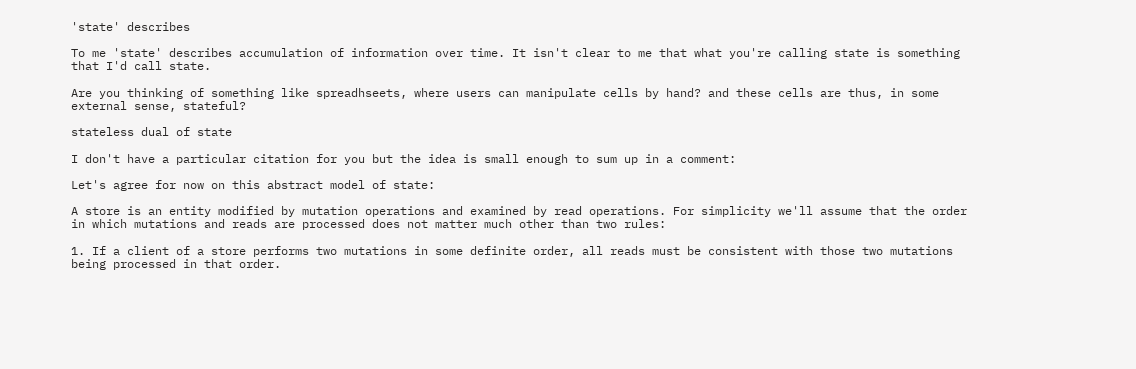'state' describes

To me 'state' describes accumulation of information over time. It isn't clear to me that what you're calling state is something that I'd call state.

Are you thinking of something like spreadhseets, where users can manipulate cells by hand? and these cells are thus, in some external sense, stateful?

stateless dual of state

I don't have a particular citation for you but the idea is small enough to sum up in a comment:

Let's agree for now on this abstract model of state:

A store is an entity modified by mutation operations and examined by read operations. For simplicity we'll assume that the order in which mutations and reads are processed does not matter much other than two rules:

1. If a client of a store performs two mutations in some definite order, all reads must be consistent with those two mutations being processed in that order.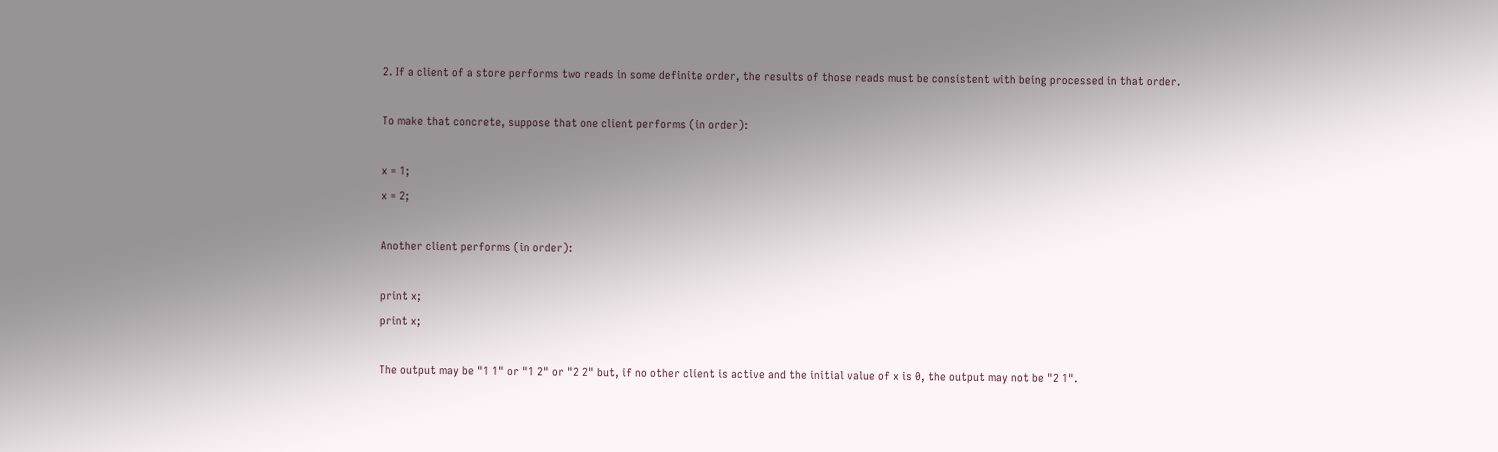2. If a client of a store performs two reads in some definite order, the results of those reads must be consistent with being processed in that order.

To make that concrete, suppose that one client performs (in order):

x = 1;
x = 2;

Another client performs (in order):

print x;
print x;

The output may be "1 1" or "1 2" or "2 2" but, if no other client is active and the initial value of x is 0, the output may not be "2 1".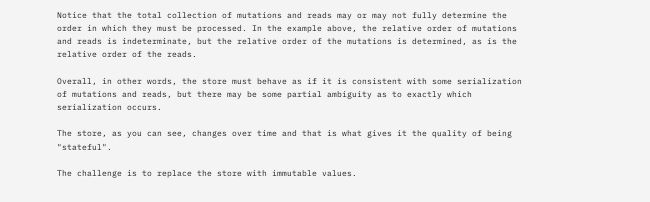Notice that the total collection of mutations and reads may or may not fully determine the order in which they must be processed. In the example above, the relative order of mutations and reads is indeterminate, but the relative order of the mutations is determined, as is the relative order of the reads.

Overall, in other words, the store must behave as if it is consistent with some serialization of mutations and reads, but there may be some partial ambiguity as to exactly which serialization occurs.

The store, as you can see, changes over time and that is what gives it the quality of being "stateful".

The challenge is to replace the store with immutable values.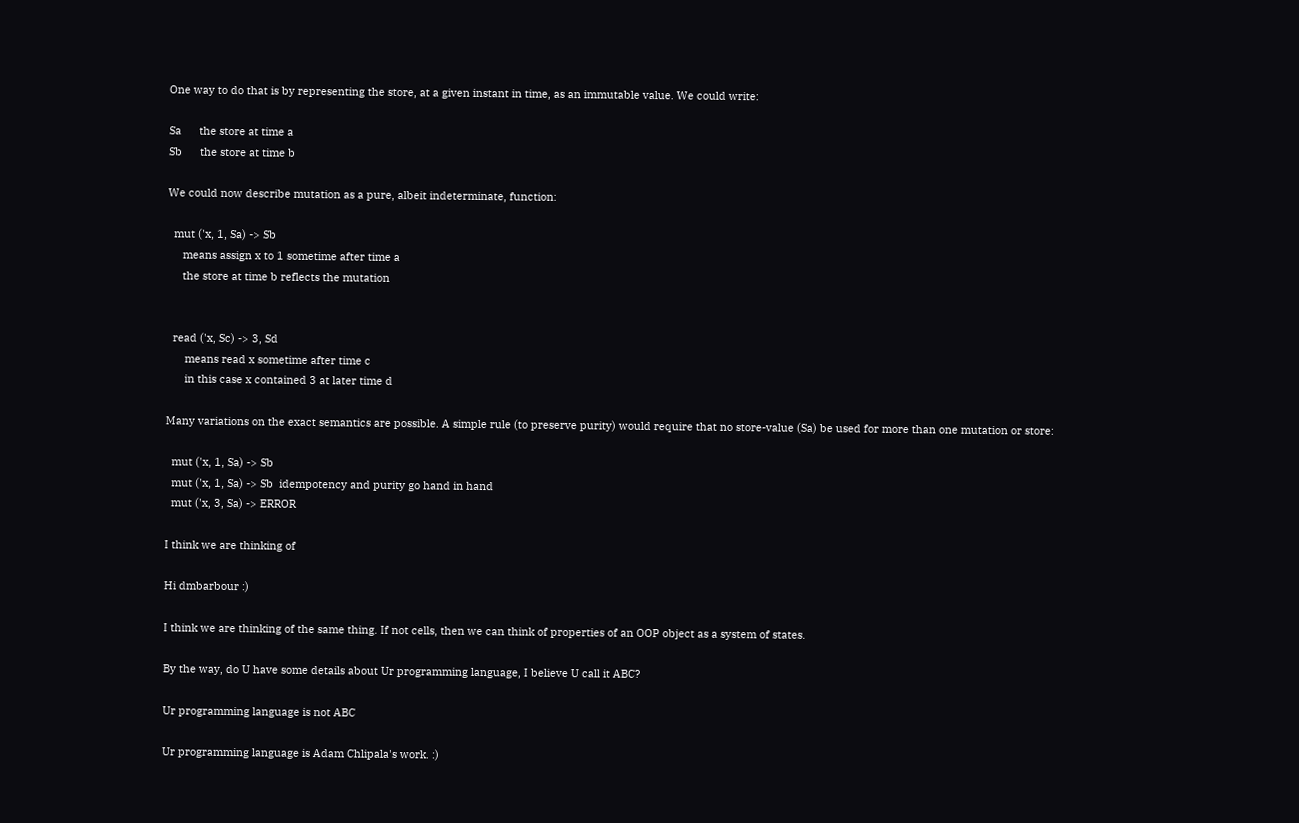One way to do that is by representing the store, at a given instant in time, as an immutable value. We could write:

Sa      the store at time a
Sb      the store at time b

We could now describe mutation as a pure, albeit indeterminate, function:

  mut ('x, 1, Sa) -> Sb
     means assign x to 1 sometime after time a
     the store at time b reflects the mutation


  read ('x, Sc) -> 3, Sd
      means read x sometime after time c
      in this case x contained 3 at later time d

Many variations on the exact semantics are possible. A simple rule (to preserve purity) would require that no store-value (Sa) be used for more than one mutation or store:

  mut ('x, 1, Sa) -> Sb
  mut ('x, 1, Sa) -> Sb  idempotency and purity go hand in hand
  mut ('x, 3, Sa) -> ERROR

I think we are thinking of

Hi dmbarbour :)

I think we are thinking of the same thing. If not cells, then we can think of properties of an OOP object as a system of states.

By the way, do U have some details about Ur programming language, I believe U call it ABC?

Ur programming language is not ABC

Ur programming language is Adam Chlipala's work. :)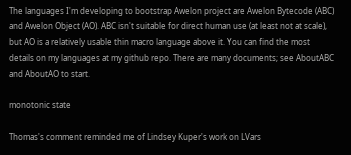The languages I'm developing to bootstrap Awelon project are Awelon Bytecode (ABC) and Awelon Object (AO). ABC isn't suitable for direct human use (at least not at scale), but AO is a relatively usable thin macro language above it. You can find the most details on my languages at my github repo. There are many documents; see AboutABC and AboutAO to start.

monotonic state

Thomas's comment reminded me of Lindsey Kuper's work on LVars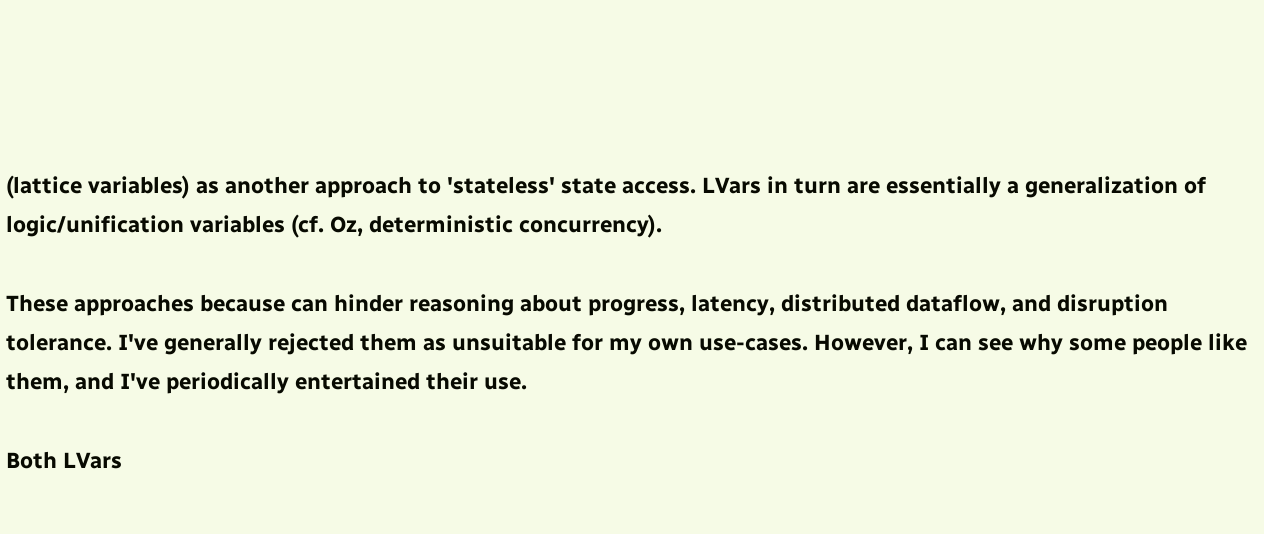(lattice variables) as another approach to 'stateless' state access. LVars in turn are essentially a generalization of logic/unification variables (cf. Oz, deterministic concurrency).

These approaches because can hinder reasoning about progress, latency, distributed dataflow, and disruption tolerance. I've generally rejected them as unsuitable for my own use-cases. However, I can see why some people like them, and I've periodically entertained their use.

Both LVars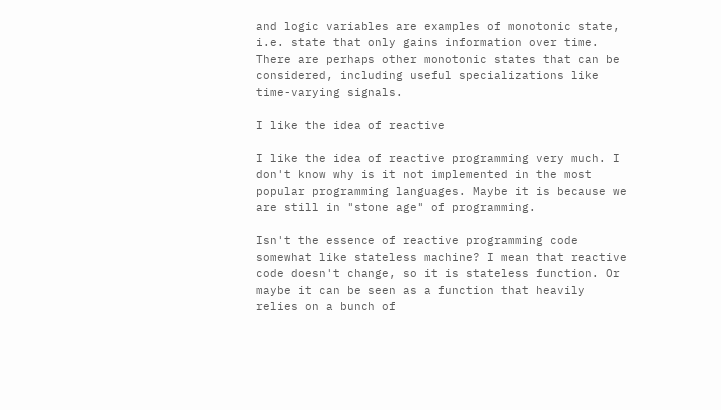and logic variables are examples of monotonic state, i.e. state that only gains information over time. There are perhaps other monotonic states that can be considered, including useful specializations like time-varying signals.

I like the idea of reactive

I like the idea of reactive programming very much. I don't know why is it not implemented in the most popular programming languages. Maybe it is because we are still in "stone age" of programming.

Isn't the essence of reactive programming code somewhat like stateless machine? I mean that reactive code doesn't change, so it is stateless function. Or maybe it can be seen as a function that heavily relies on a bunch of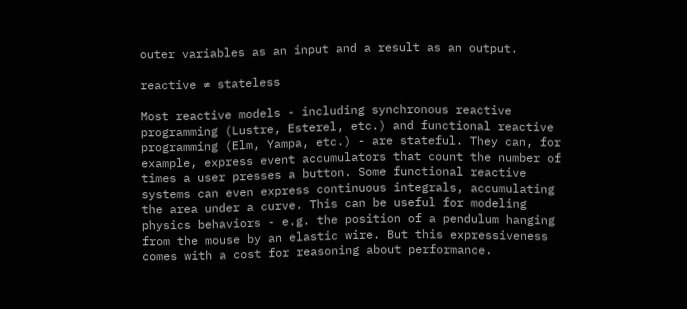outer variables as an input and a result as an output.

reactive ≠ stateless

Most reactive models - including synchronous reactive programming (Lustre, Esterel, etc.) and functional reactive programming (Elm, Yampa, etc.) - are stateful. They can, for example, express event accumulators that count the number of times a user presses a button. Some functional reactive systems can even express continuous integrals, accumulating the area under a curve. This can be useful for modeling physics behaviors - e.g. the position of a pendulum hanging from the mouse by an elastic wire. But this expressiveness comes with a cost for reasoning about performance.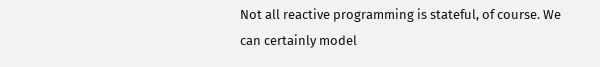Not all reactive programming is stateful, of course. We can certainly model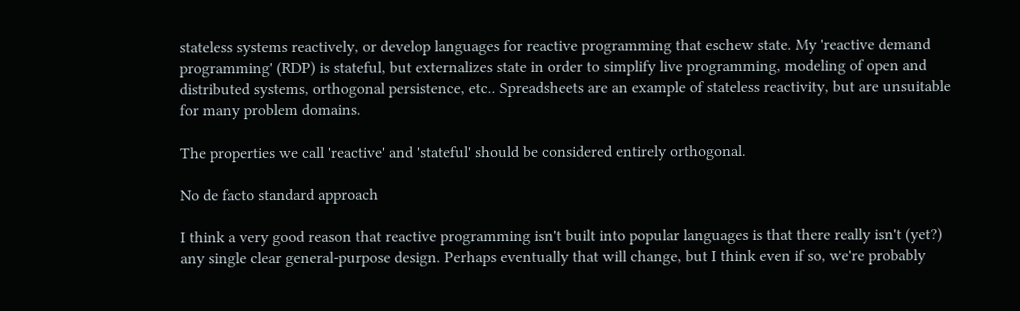stateless systems reactively, or develop languages for reactive programming that eschew state. My 'reactive demand programming' (RDP) is stateful, but externalizes state in order to simplify live programming, modeling of open and distributed systems, orthogonal persistence, etc.. Spreadsheets are an example of stateless reactivity, but are unsuitable for many problem domains.

The properties we call 'reactive' and 'stateful' should be considered entirely orthogonal.

No de facto standard approach

I think a very good reason that reactive programming isn't built into popular languages is that there really isn't (yet?) any single clear general-purpose design. Perhaps eventually that will change, but I think even if so, we're probably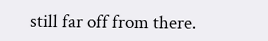still far off from there.